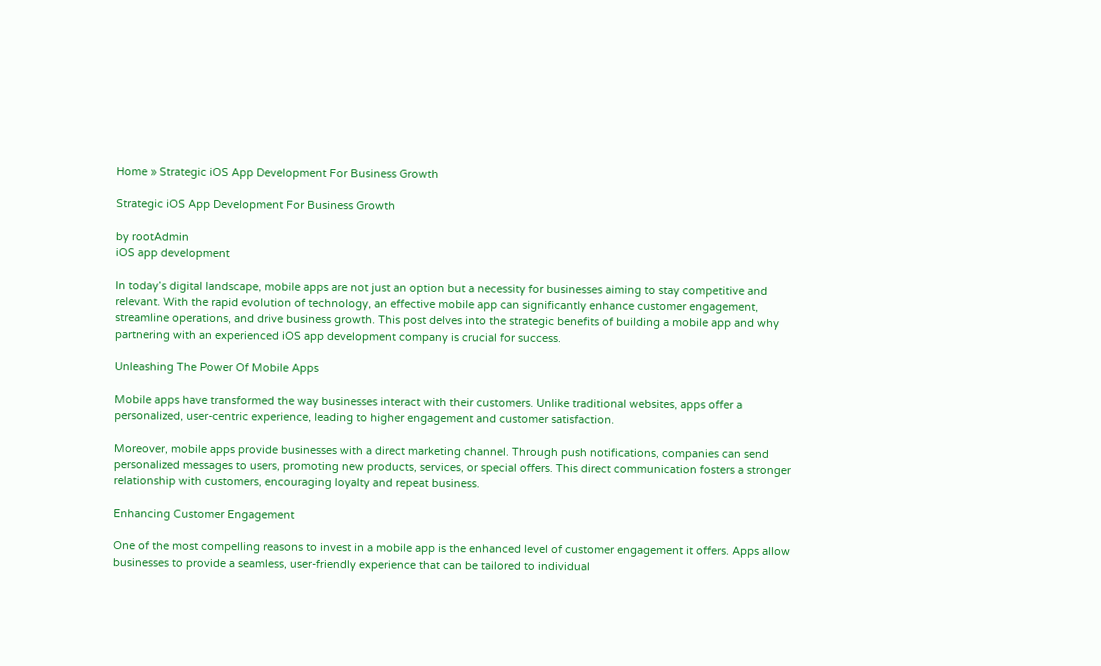Home » Strategic iOS App Development For Business Growth

Strategic iOS App Development For Business Growth

by rootAdmin
iOS app development

In today’s digital landscape, mobile apps are not just an option but a necessity for businesses aiming to stay competitive and relevant. With the rapid evolution of technology, an effective mobile app can significantly enhance customer engagement, streamline operations, and drive business growth. This post delves into the strategic benefits of building a mobile app and why partnering with an experienced iOS app development company is crucial for success.

Unleashing The Power Of Mobile Apps

Mobile apps have transformed the way businesses interact with their customers. Unlike traditional websites, apps offer a personalized, user-centric experience, leading to higher engagement and customer satisfaction.

Moreover, mobile apps provide businesses with a direct marketing channel. Through push notifications, companies can send personalized messages to users, promoting new products, services, or special offers. This direct communication fosters a stronger relationship with customers, encouraging loyalty and repeat business.

Enhancing Customer Engagement

One of the most compelling reasons to invest in a mobile app is the enhanced level of customer engagement it offers. Apps allow businesses to provide a seamless, user-friendly experience that can be tailored to individual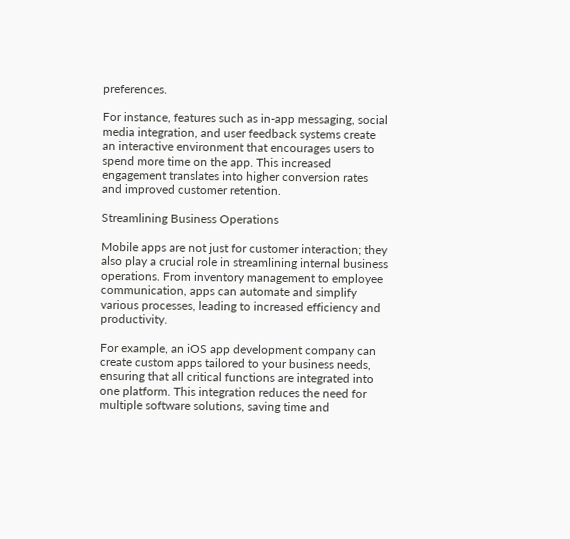preferences.

For instance, features such as in-app messaging, social media integration, and user feedback systems create an interactive environment that encourages users to spend more time on the app. This increased engagement translates into higher conversion rates and improved customer retention.

Streamlining Business Operations

Mobile apps are not just for customer interaction; they also play a crucial role in streamlining internal business operations. From inventory management to employee communication, apps can automate and simplify various processes, leading to increased efficiency and productivity.

For example, an iOS app development company can create custom apps tailored to your business needs, ensuring that all critical functions are integrated into one platform. This integration reduces the need for multiple software solutions, saving time and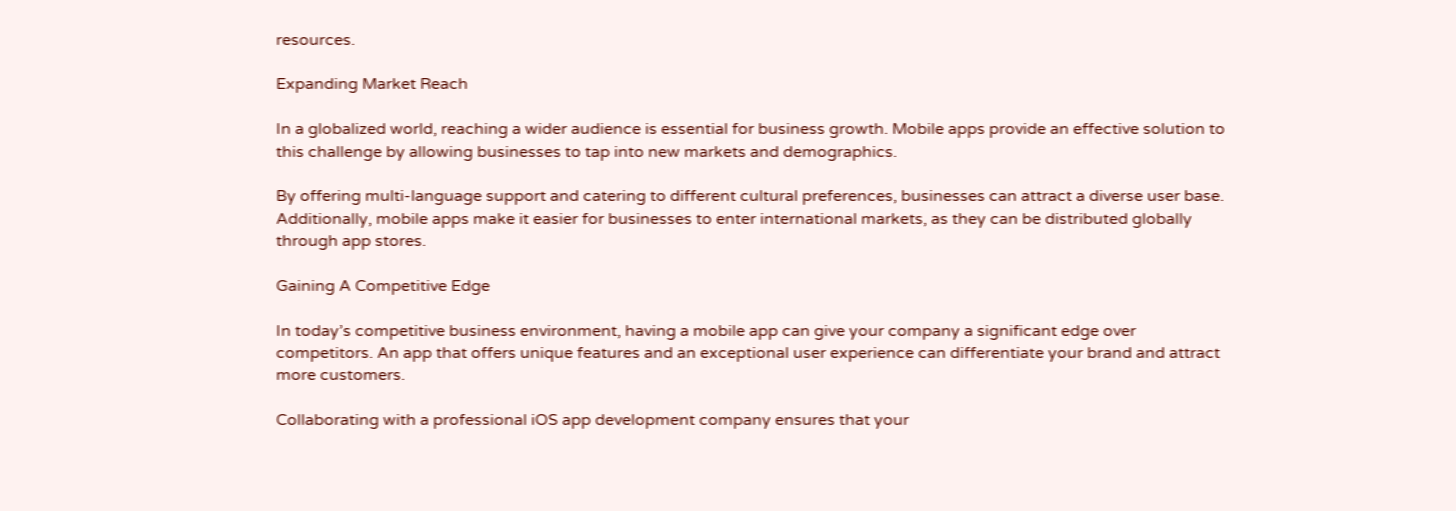resources.

Expanding Market Reach

In a globalized world, reaching a wider audience is essential for business growth. Mobile apps provide an effective solution to this challenge by allowing businesses to tap into new markets and demographics.

By offering multi-language support and catering to different cultural preferences, businesses can attract a diverse user base. Additionally, mobile apps make it easier for businesses to enter international markets, as they can be distributed globally through app stores.

Gaining A Competitive Edge

In today’s competitive business environment, having a mobile app can give your company a significant edge over competitors. An app that offers unique features and an exceptional user experience can differentiate your brand and attract more customers.

Collaborating with a professional iOS app development company ensures that your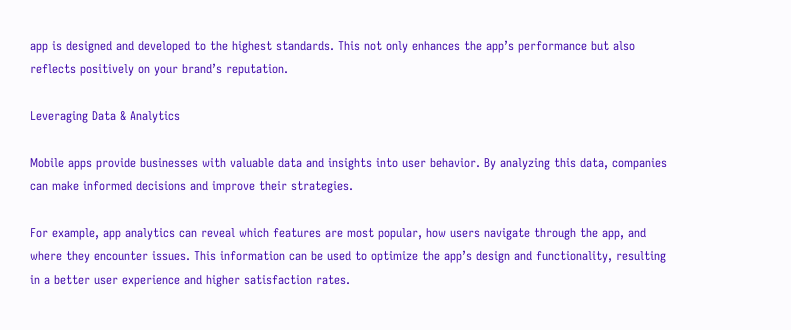app is designed and developed to the highest standards. This not only enhances the app’s performance but also reflects positively on your brand’s reputation.

Leveraging Data & Analytics

Mobile apps provide businesses with valuable data and insights into user behavior. By analyzing this data, companies can make informed decisions and improve their strategies.

For example, app analytics can reveal which features are most popular, how users navigate through the app, and where they encounter issues. This information can be used to optimize the app’s design and functionality, resulting in a better user experience and higher satisfaction rates.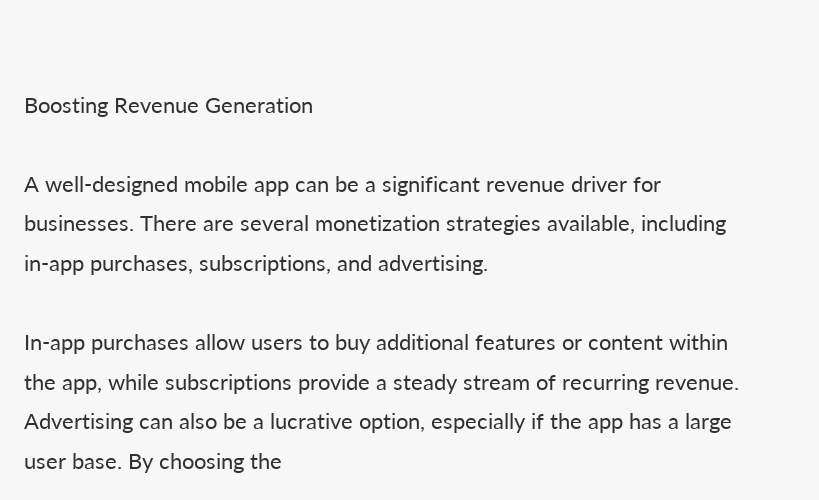Boosting Revenue Generation

A well-designed mobile app can be a significant revenue driver for businesses. There are several monetization strategies available, including in-app purchases, subscriptions, and advertising.

In-app purchases allow users to buy additional features or content within the app, while subscriptions provide a steady stream of recurring revenue. Advertising can also be a lucrative option, especially if the app has a large user base. By choosing the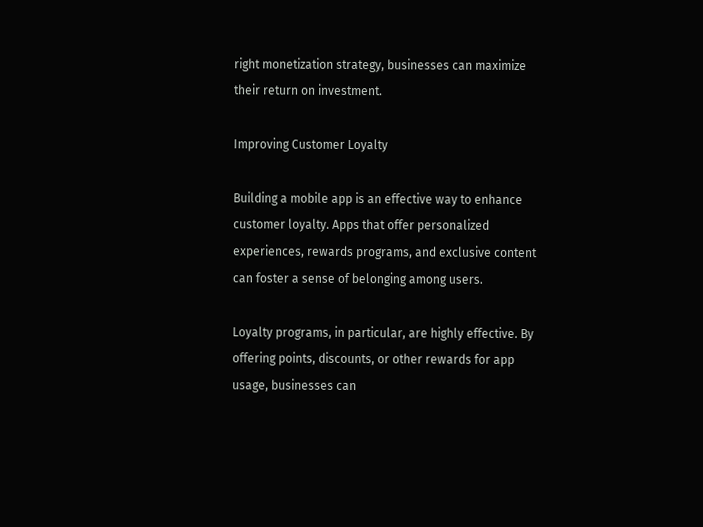right monetization strategy, businesses can maximize their return on investment.

Improving Customer Loyalty

Building a mobile app is an effective way to enhance customer loyalty. Apps that offer personalized experiences, rewards programs, and exclusive content can foster a sense of belonging among users.

Loyalty programs, in particular, are highly effective. By offering points, discounts, or other rewards for app usage, businesses can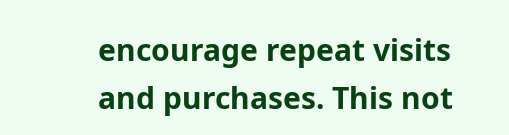encourage repeat visits and purchases. This not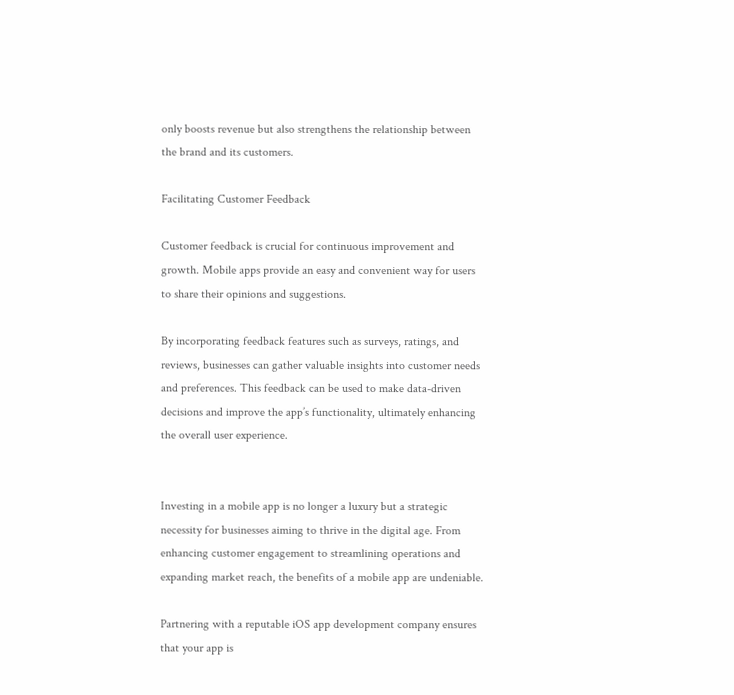only boosts revenue but also strengthens the relationship between the brand and its customers.

Facilitating Customer Feedback

Customer feedback is crucial for continuous improvement and growth. Mobile apps provide an easy and convenient way for users to share their opinions and suggestions.

By incorporating feedback features such as surveys, ratings, and reviews, businesses can gather valuable insights into customer needs and preferences. This feedback can be used to make data-driven decisions and improve the app’s functionality, ultimately enhancing the overall user experience.


Investing in a mobile app is no longer a luxury but a strategic necessity for businesses aiming to thrive in the digital age. From enhancing customer engagement to streamlining operations and expanding market reach, the benefits of a mobile app are undeniable.

Partnering with a reputable iOS app development company ensures that your app is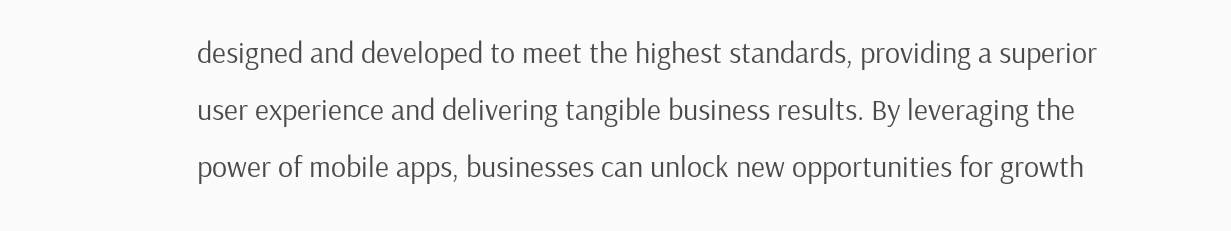designed and developed to meet the highest standards, providing a superior user experience and delivering tangible business results. By leveraging the power of mobile apps, businesses can unlock new opportunities for growth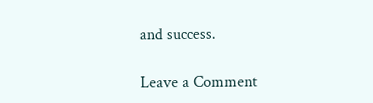and success.

Leave a Comment